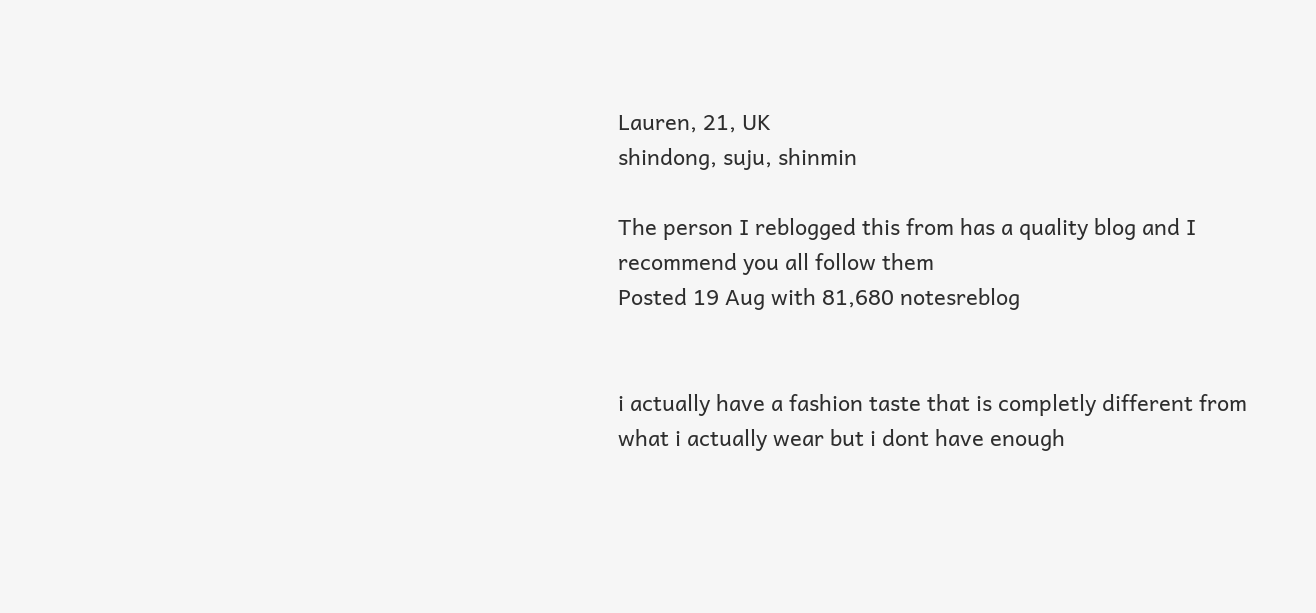Lauren, 21, UK
shindong, suju, shinmin

The person I reblogged this from has a quality blog and I recommend you all follow them
Posted 19 Aug with 81,680 notesreblog


i actually have a fashion taste that is completly different from what i actually wear but i dont have enough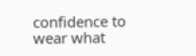confidence to wear what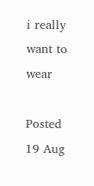i really want to wear

Posted 19 Aug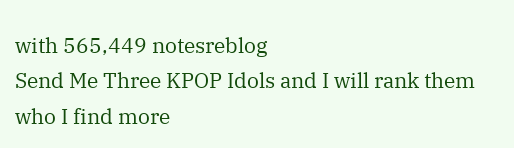with 565,449 notesreblog
Send Me Three KPOP Idols and I will rank them who I find more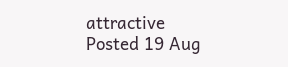attractive
Posted 19 Aug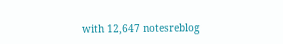with 12,647 notesreblog